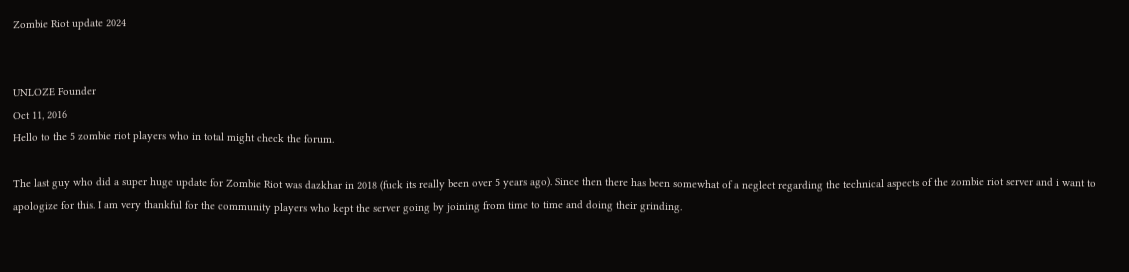Zombie Riot update 2024


UNLOZE Founder
Oct 11, 2016
Hello to the 5 zombie riot players who in total might check the forum.

The last guy who did a super huge update for Zombie Riot was dazkhar in 2018 (fuck its really been over 5 years ago). Since then there has been somewhat of a neglect regarding the technical aspects of the zombie riot server and i want to apologize for this. I am very thankful for the community players who kept the server going by joining from time to time and doing their grinding.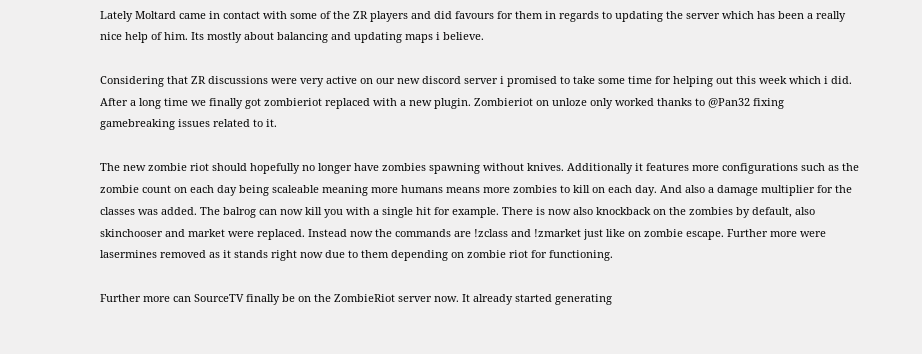Lately Moltard came in contact with some of the ZR players and did favours for them in regards to updating the server which has been a really nice help of him. Its mostly about balancing and updating maps i believe.

Considering that ZR discussions were very active on our new discord server i promised to take some time for helping out this week which i did. After a long time we finally got zombieriot replaced with a new plugin. Zombieriot on unloze only worked thanks to @Pan32 fixing gamebreaking issues related to it.

The new zombie riot should hopefully no longer have zombies spawning without knives. Additionally it features more configurations such as the zombie count on each day being scaleable meaning more humans means more zombies to kill on each day. And also a damage multiplier for the classes was added. The balrog can now kill you with a single hit for example. There is now also knockback on the zombies by default, also skinchooser and market were replaced. Instead now the commands are !zclass and !zmarket just like on zombie escape. Further more were lasermines removed as it stands right now due to them depending on zombie riot for functioning.

Further more can SourceTV finally be on the ZombieRiot server now. It already started generating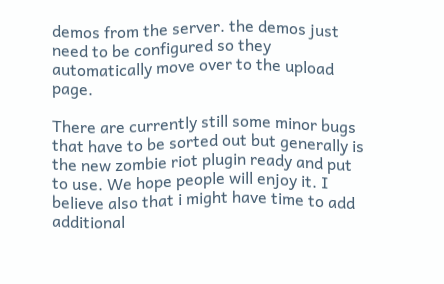demos from the server. the demos just need to be configured so they automatically move over to the upload page.

There are currently still some minor bugs that have to be sorted out but generally is the new zombie riot plugin ready and put to use. We hope people will enjoy it. I believe also that i might have time to add additional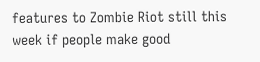features to Zombie Riot still this week if people make good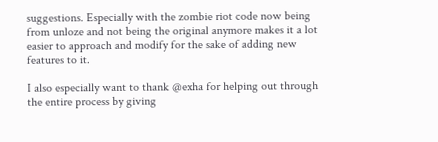suggestions. Especially with the zombie riot code now being from unloze and not being the original anymore makes it a lot easier to approach and modify for the sake of adding new features to it.

I also especially want to thank @exha for helping out through the entire process by giving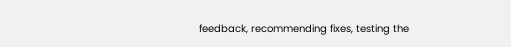feedback, recommending fixes, testing the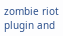zombie riot plugin and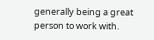generally being a great person to work with.